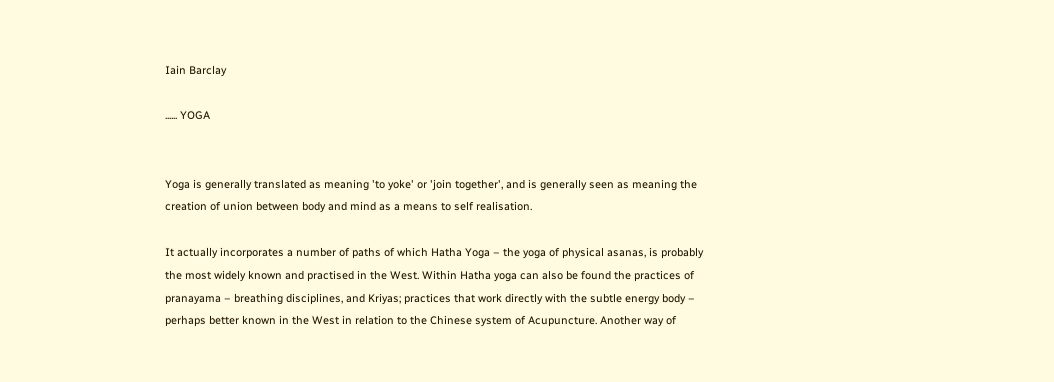Iain Barclay

...... YOGA


Yoga is generally translated as meaning 'to yoke' or 'join together', and is generally seen as meaning the creation of union between body and mind as a means to self realisation.

It actually incorporates a number of paths of which Hatha Yoga – the yoga of physical asanas, is probably the most widely known and practised in the West. Within Hatha yoga can also be found the practices of pranayama – breathing disciplines, and Kriyas; practices that work directly with the subtle energy body – perhaps better known in the West in relation to the Chinese system of Acupuncture. Another way of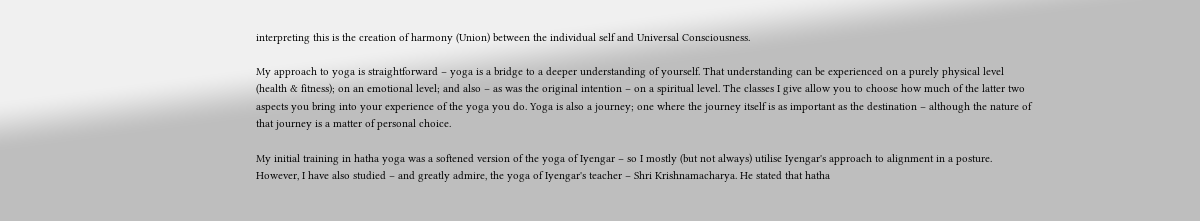interpreting this is the creation of harmony (Union) between the individual self and Universal Consciousness.

My approach to yoga is straightforward – yoga is a bridge to a deeper understanding of yourself. That understanding can be experienced on a purely physical level (health & fitness); on an emotional level; and also – as was the original intention – on a spiritual level. The classes I give allow you to choose how much of the latter two aspects you bring into your experience of the yoga you do. Yoga is also a journey; one where the journey itself is as important as the destination – although the nature of that journey is a matter of personal choice.

My initial training in hatha yoga was a softened version of the yoga of Iyengar – so I mostly (but not always) utilise Iyengar's approach to alignment in a posture. However, I have also studied – and greatly admire, the yoga of Iyengar's teacher – Shri Krishnamacharya. He stated that hatha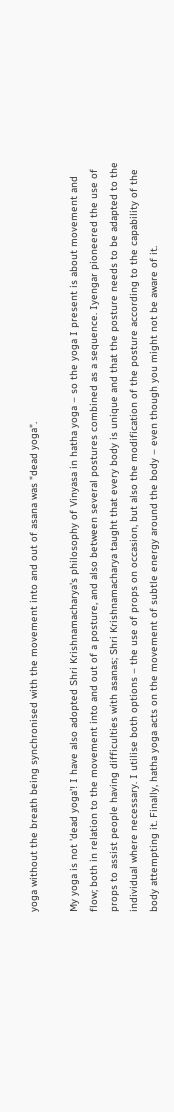yoga without the breath being synchronised with the movement into and out of asana was "dead yoga".

My yoga is not 'dead yoga'! I have also adopted Shri Krishnamacharya's philosophy of Vinyasa in hatha yoga – so the yoga I present is about movement and flow; both in relation to the movement into and out of a posture, and also between several postures combined as a sequence. Iyengar pioneered the use of props to assist people having difficulties with asanas; Shri Krishnamacharya taught that every body is unique and that the posture needs to be adapted to the individual where necessary. I utilise both options – the use of props on occasion, but also the modification of the posture according to the capability of the body attempting it. Finally, hatha yoga acts on the movement of subtle energy around the body – even though you might not be aware of it.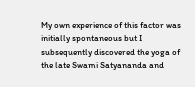My own experience of this factor was initially spontaneous but I subsequently discovered the yoga of the late Swami Satyananda and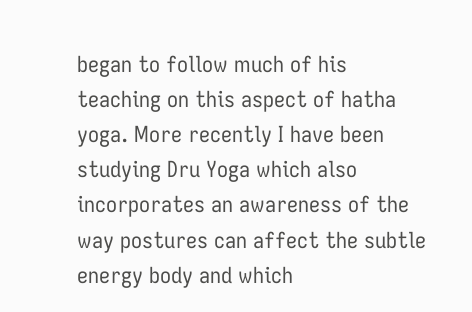began to follow much of his teaching on this aspect of hatha yoga. More recently I have been studying Dru Yoga which also incorporates an awareness of the way postures can affect the subtle energy body and which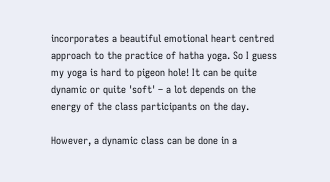incorporates a beautiful emotional heart centred approach to the practice of hatha yoga. So I guess my yoga is hard to pigeon hole! It can be quite dynamic or quite 'soft' – a lot depends on the energy of the class participants on the day.

However, a dynamic class can be done in a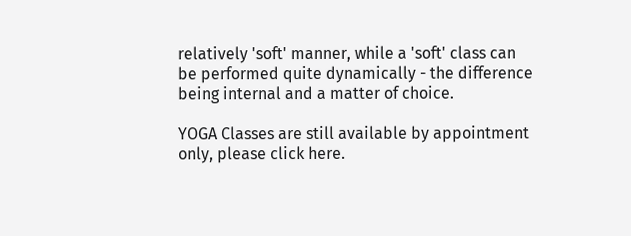relatively 'soft' manner, while a 'soft' class can be performed quite dynamically - the difference being internal and a matter of choice.

YOGA Classes are still available by appointment only, please click here.